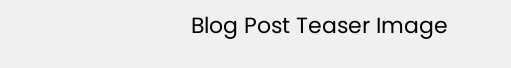Blog Post Teaser Image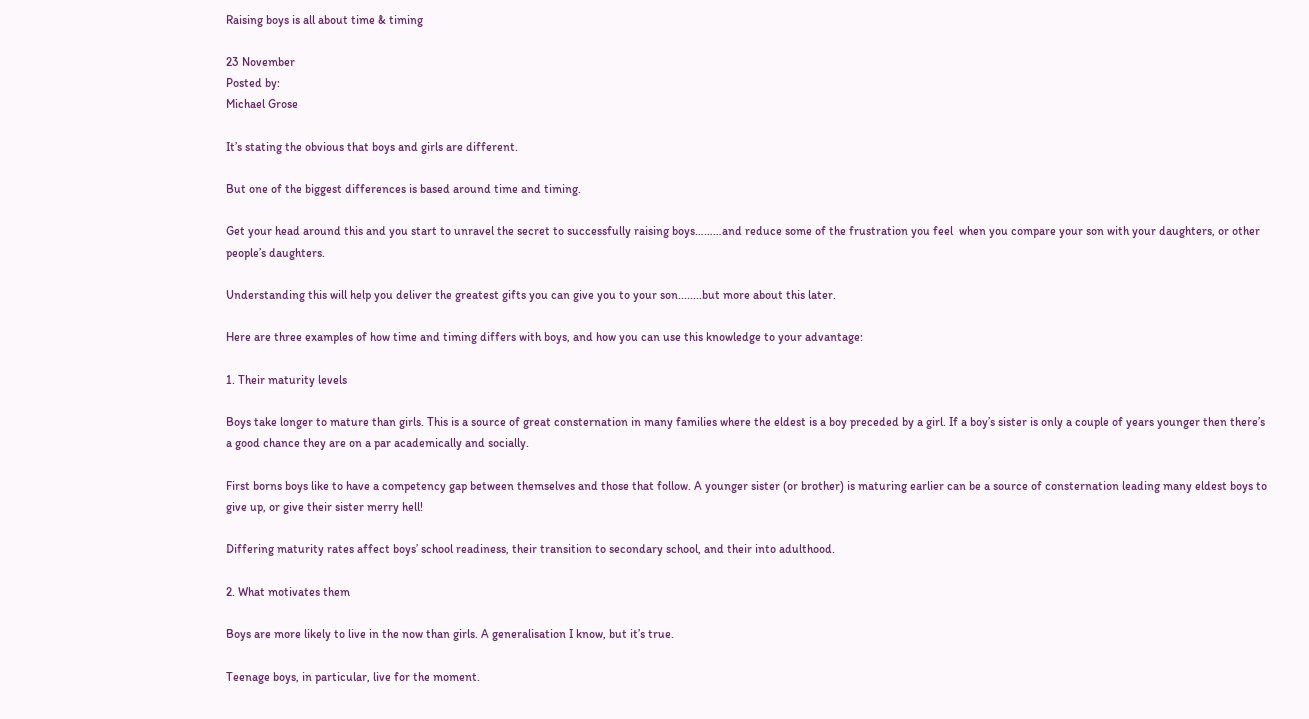Raising boys is all about time & timing

23 November
Posted by:
Michael Grose

It’s stating the obvious that boys and girls are different.

But one of the biggest differences is based around time and timing.

Get your head around this and you start to unravel the secret to successfully raising boys………and reduce some of the frustration you feel  when you compare your son with your daughters, or other people’s daughters.

Understanding this will help you deliver the greatest gifts you can give you to your son........but more about this later.

Here are three examples of how time and timing differs with boys, and how you can use this knowledge to your advantage:

1. Their maturity levels

Boys take longer to mature than girls. This is a source of great consternation in many families where the eldest is a boy preceded by a girl. If a boy’s sister is only a couple of years younger then there’s a good chance they are on a par academically and socially.

First borns boys like to have a competency gap between themselves and those that follow. A younger sister (or brother) is maturing earlier can be a source of consternation leading many eldest boys to give up, or give their sister merry hell!

Differing maturity rates affect boys’ school readiness, their transition to secondary school, and their into adulthood.

2. What motivates them

Boys are more likely to live in the now than girls. A generalisation I know, but it’s true.

Teenage boys, in particular, live for the moment.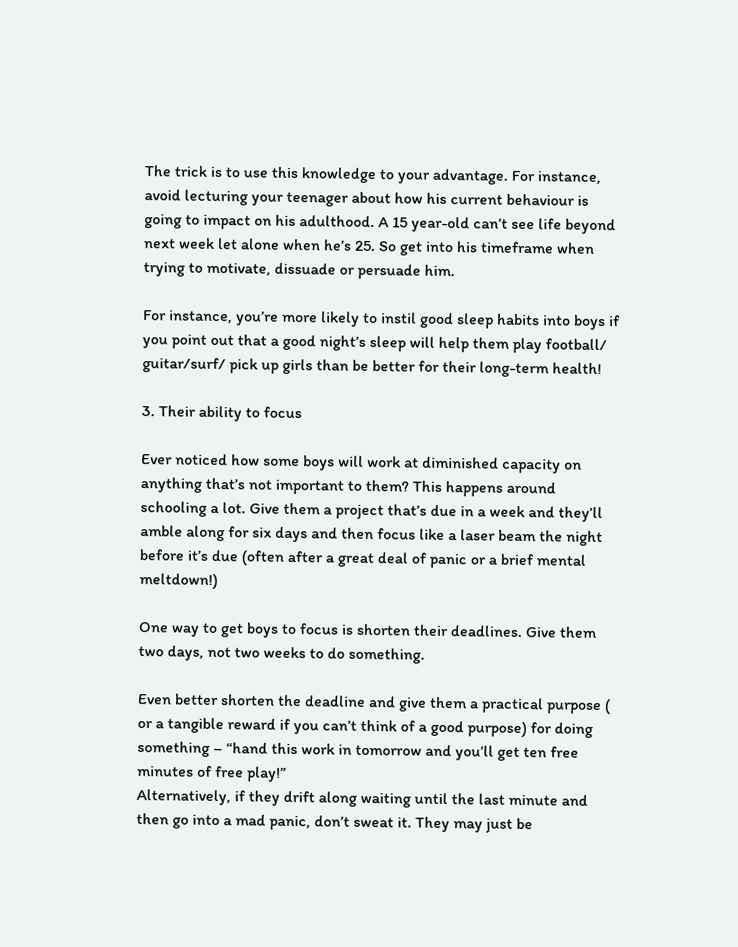The trick is to use this knowledge to your advantage. For instance, avoid lecturing your teenager about how his current behaviour is going to impact on his adulthood. A 15 year-old can’t see life beyond next week let alone when he’s 25. So get into his timeframe when trying to motivate, dissuade or persuade him.

For instance, you’re more likely to instil good sleep habits into boys if you point out that a good night’s sleep will help them play football/ guitar/surf/ pick up girls than be better for their long-term health!

3. Their ability to focus

Ever noticed how some boys will work at diminished capacity on anything that’s not important to them? This happens around schooling a lot. Give them a project that’s due in a week and they’ll amble along for six days and then focus like a laser beam the night before it’s due (often after a great deal of panic or a brief mental meltdown!)

One way to get boys to focus is shorten their deadlines. Give them two days, not two weeks to do something.

Even better shorten the deadline and give them a practical purpose ( or a tangible reward if you can’t think of a good purpose) for doing something – “hand this work in tomorrow and you’ll get ten free minutes of free play!”
Alternatively, if they drift along waiting until the last minute and then go into a mad panic, don’t sweat it. They may just be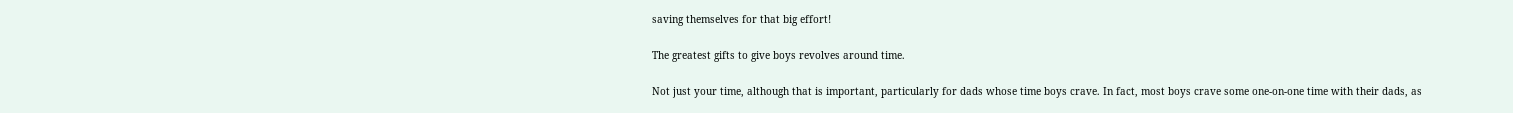saving themselves for that big effort!

The greatest gifts to give boys revolves around time.

Not just your time, although that is important, particularly for dads whose time boys crave. In fact, most boys crave some one-on-one time with their dads, as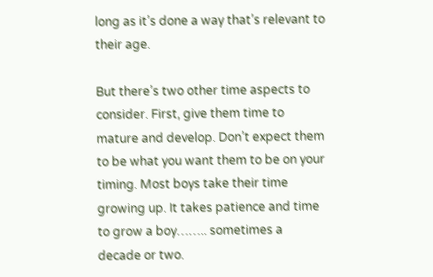long as it’s done a way that’s relevant to their age.

But there’s two other time aspects to consider. First, give them time to mature and develop. Don’t expect them to be what you want them to be on your timing. Most boys take their time growing up. It takes patience and time to grow a boy…….. sometimes a decade or two.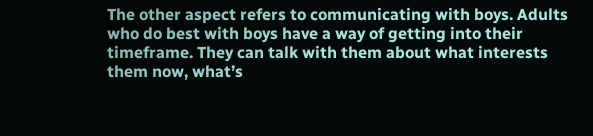The other aspect refers to communicating with boys. Adults who do best with boys have a way of getting into their timeframe. They can talk with them about what interests them now, what’s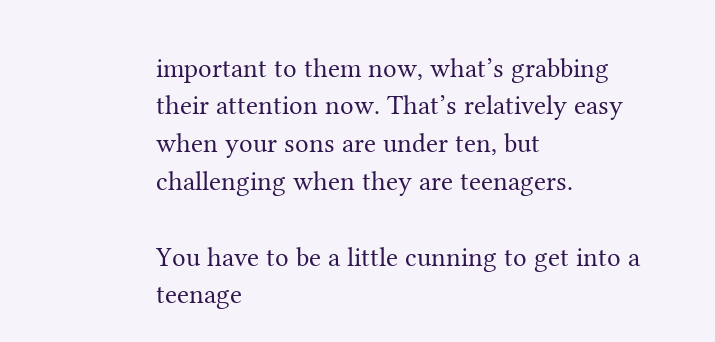important to them now, what’s grabbing their attention now. That’s relatively easy when your sons are under ten, but challenging when they are teenagers.

You have to be a little cunning to get into a teenage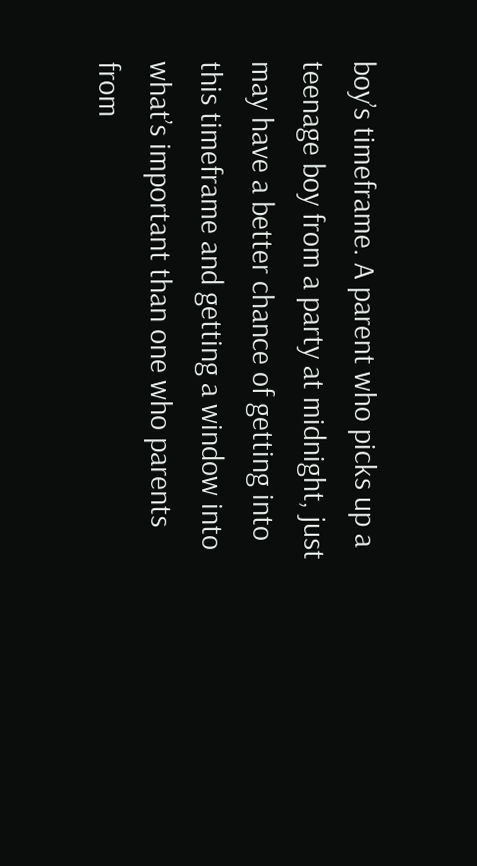boy’s timeframe. A parent who picks up a teenage boy from a party at midnight, just may have a better chance of getting into this timeframe and getting a window into what’s important than one who parents from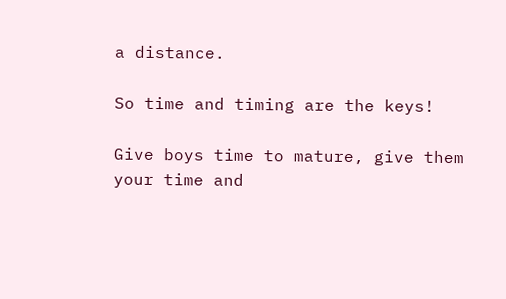a distance.

So time and timing are the keys!

Give boys time to mature, give them your time and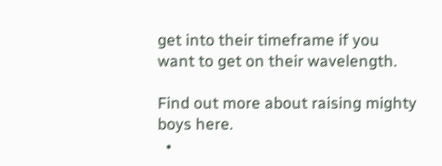get into their timeframe if you want to get on their wavelength.

Find out more about raising mighty boys here.
  •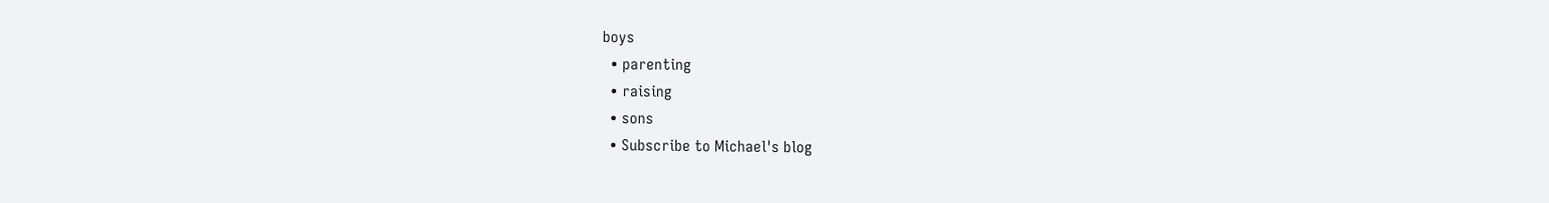boys
  • parenting
  • raising
  • sons
  • Subscribe to Michael's blog